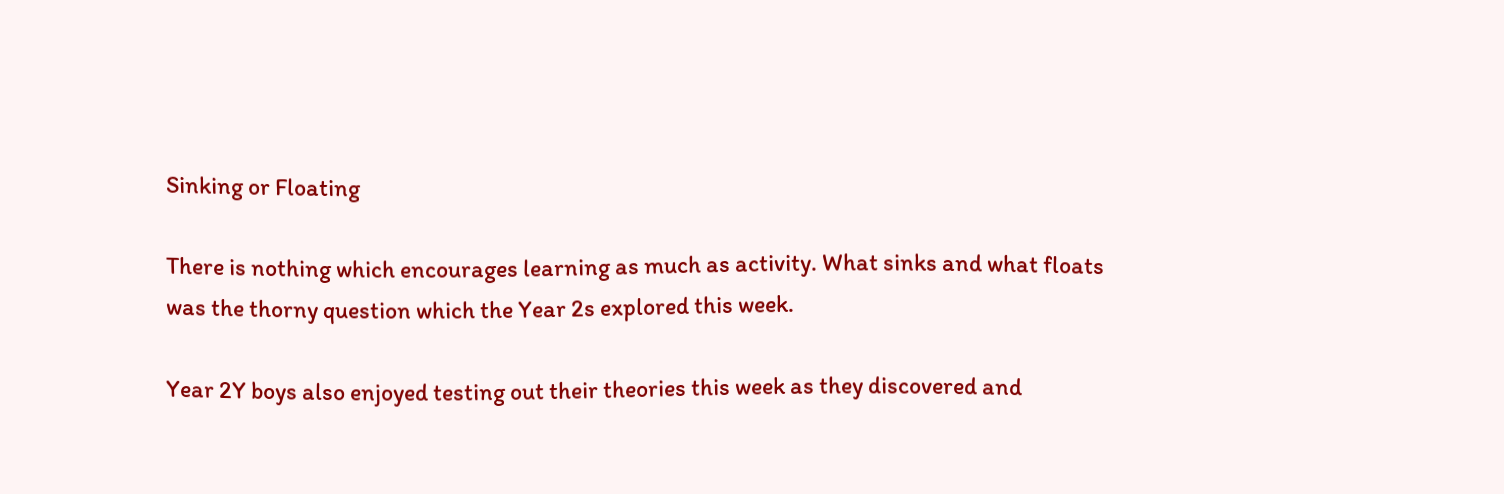Sinking or Floating

There is nothing which encourages learning as much as activity. What sinks and what floats was the thorny question which the Year 2s explored this week.

Year 2Y boys also enjoyed testing out their theories this week as they discovered and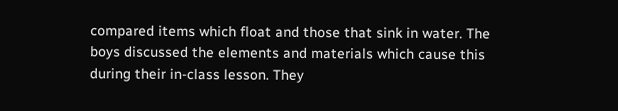compared items which float and those that sink in water. The boys discussed the elements and materials which cause this during their in-class lesson. They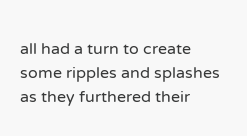all had a turn to create some ripples and splashes as they furthered their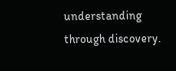understanding through discovery.